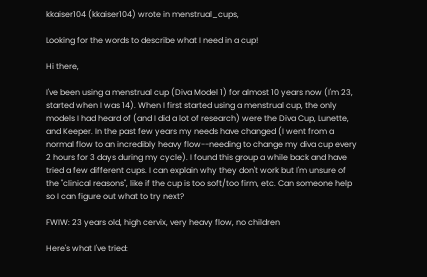kkaiser104 (kkaiser104) wrote in menstrual_cups,

Looking for the words to describe what I need in a cup!

Hi there,

I've been using a menstrual cup (Diva Model 1) for almost 10 years now (I'm 23, started when I was 14). When I first started using a menstrual cup, the only models I had heard of (and I did a lot of research) were the Diva Cup, Lunette, and Keeper. In the past few years my needs have changed (I went from a normal flow to an incredibly heavy flow--needing to change my diva cup every 2 hours for 3 days during my cycle). I found this group a while back and have tried a few different cups. I can explain why they don't work but I'm unsure of the "clinical reasons", like if the cup is too soft/too firm, etc. Can someone help so I can figure out what to try next?

FWIW: 23 years old, high cervix, very heavy flow, no children

Here's what I've tried: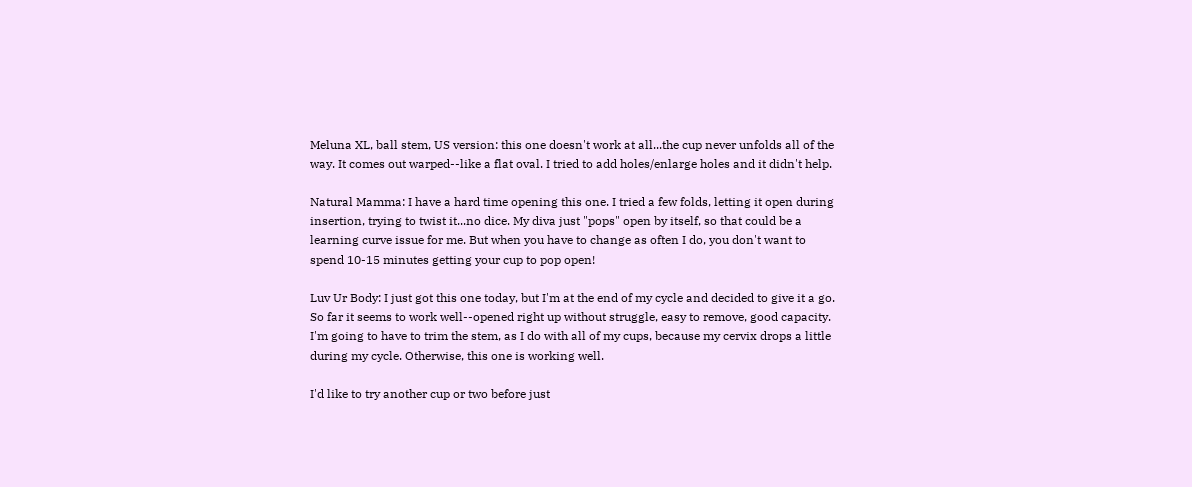Meluna XL, ball stem, US version: this one doesn't work at all...the cup never unfolds all of the way. It comes out warped--like a flat oval. I tried to add holes/enlarge holes and it didn't help.

Natural Mamma: I have a hard time opening this one. I tried a few folds, letting it open during insertion, trying to twist it...no dice. My diva just "pops" open by itself, so that could be a learning curve issue for me. But when you have to change as often I do, you don't want to spend 10-15 minutes getting your cup to pop open!

Luv Ur Body: I just got this one today, but I'm at the end of my cycle and decided to give it a go. So far it seems to work well--opened right up without struggle, easy to remove, good capacity. I'm going to have to trim the stem, as I do with all of my cups, because my cervix drops a little during my cycle. Otherwise, this one is working well.

I'd like to try another cup or two before just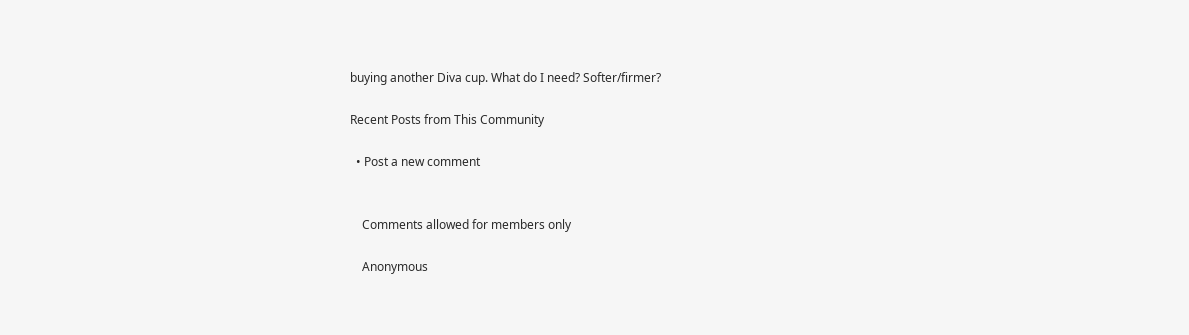buying another Diva cup. What do I need? Softer/firmer?

Recent Posts from This Community

  • Post a new comment


    Comments allowed for members only

    Anonymous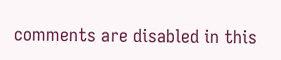comments are disabled in this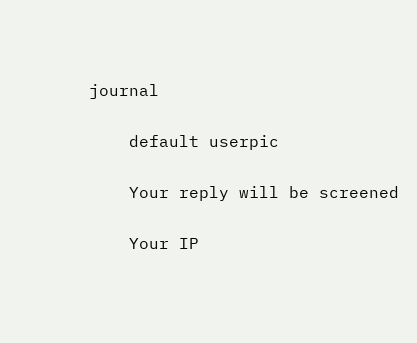journal

    default userpic

    Your reply will be screened

    Your IP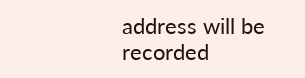address will be recorded